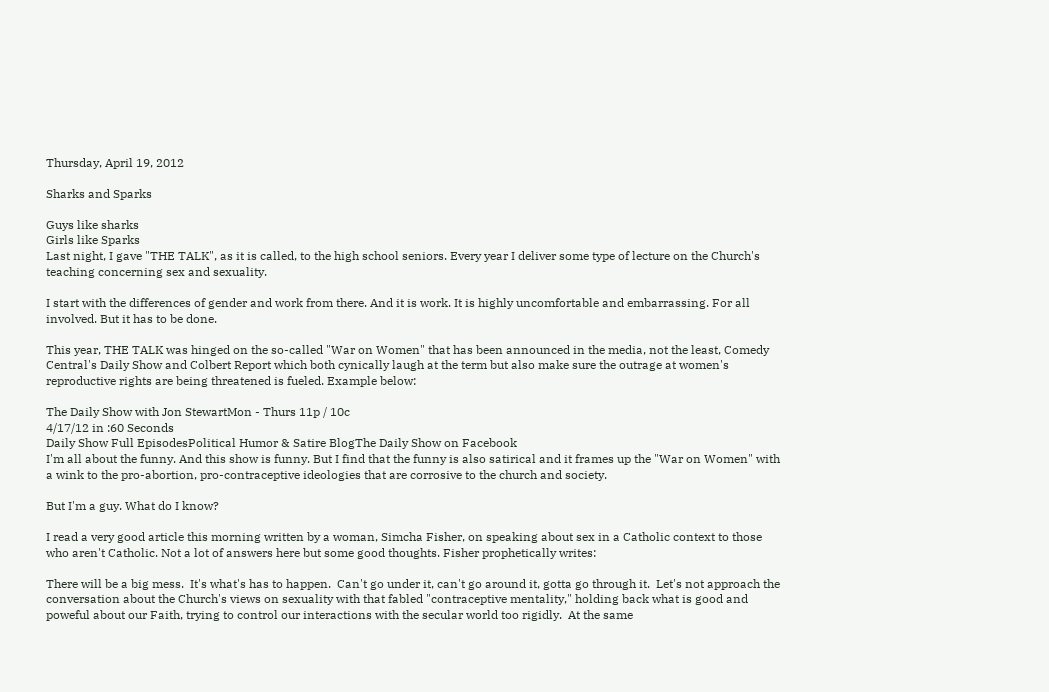Thursday, April 19, 2012

Sharks and Sparks

Guys like sharks
Girls like Sparks
Last night, I gave "THE TALK", as it is called, to the high school seniors. Every year I deliver some type of lecture on the Church's teaching concerning sex and sexuality.

I start with the differences of gender and work from there. And it is work. It is highly uncomfortable and embarrassing. For all involved. But it has to be done.

This year, THE TALK was hinged on the so-called "War on Women" that has been announced in the media, not the least, Comedy Central's Daily Show and Colbert Report which both cynically laugh at the term but also make sure the outrage at women's reproductive rights are being threatened is fueled. Example below:

The Daily Show with Jon StewartMon - Thurs 11p / 10c
4/17/12 in :60 Seconds
Daily Show Full EpisodesPolitical Humor & Satire BlogThe Daily Show on Facebook
I'm all about the funny. And this show is funny. But I find that the funny is also satirical and it frames up the "War on Women" with a wink to the pro-abortion, pro-contraceptive ideologies that are corrosive to the church and society.

But I'm a guy. What do I know?

I read a very good article this morning written by a woman, Simcha Fisher, on speaking about sex in a Catholic context to those who aren't Catholic. Not a lot of answers here but some good thoughts. Fisher prophetically writes:

There will be a big mess.  It's what's has to happen.  Can't go under it, can't go around it, gotta go through it.  Let's not approach the conversation about the Church's views on sexuality with that fabled "contraceptive mentality," holding back what is good and poweful about our Faith, trying to control our interactions with the secular world too rigidly.  At the same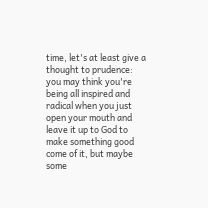time, let's at least give a thought to prudence:  you may think you're being all inspired and radical when you just open your mouth and leave it up to God to make something good come of it, but maybe some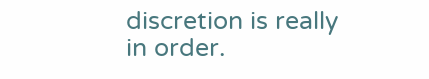discretion is really in order.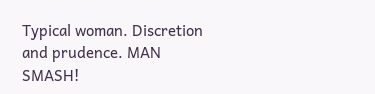Typical woman. Discretion and prudence. MAN SMASH!